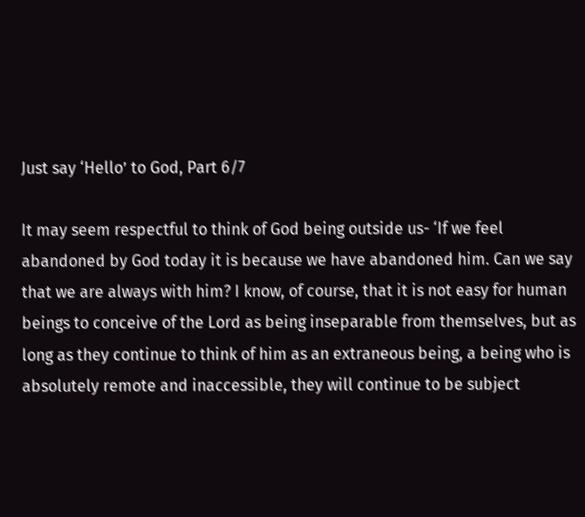Just say ‘Hello’ to God, Part 6/7

It may seem respectful to think of God being outside us- ‘If we feel abandoned by God today it is because we have abandoned him. Can we say that we are always with him? I know, of course, that it is not easy for human beings to conceive of the Lord as being inseparable from themselves, but as long as they continue to think of him as an extraneous being, a being who is absolutely remote and inaccessible, they will continue to be subject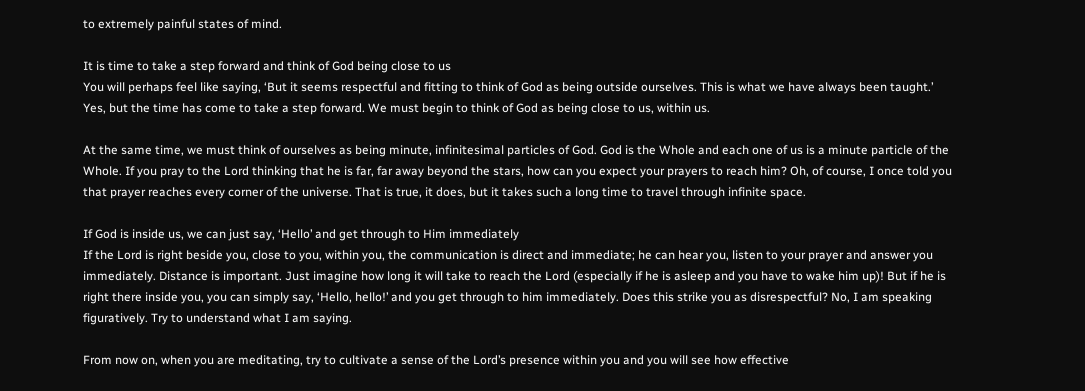to extremely painful states of mind.

It is time to take a step forward and think of God being close to us
You will perhaps feel like saying, ‘But it seems respectful and fitting to think of God as being outside ourselves. This is what we have always been taught.’ Yes, but the time has come to take a step forward. We must begin to think of God as being close to us, within us.

At the same time, we must think of ourselves as being minute, infinitesimal particles of God. God is the Whole and each one of us is a minute particle of the Whole. If you pray to the Lord thinking that he is far, far away beyond the stars, how can you expect your prayers to reach him? Oh, of course, I once told you that prayer reaches every corner of the universe. That is true, it does, but it takes such a long time to travel through infinite space.

If God is inside us, we can just say, ‘Hello’ and get through to Him immediately
If the Lord is right beside you, close to you, within you, the communication is direct and immediate; he can hear you, listen to your prayer and answer you immediately. Distance is important. Just imagine how long it will take to reach the Lord (especially if he is asleep and you have to wake him up)! But if he is right there inside you, you can simply say, ‘Hello, hello!’ and you get through to him immediately. Does this strike you as disrespectful? No, I am speaking figuratively. Try to understand what I am saying.

From now on, when you are meditating, try to cultivate a sense of the Lord’s presence within you and you will see how effective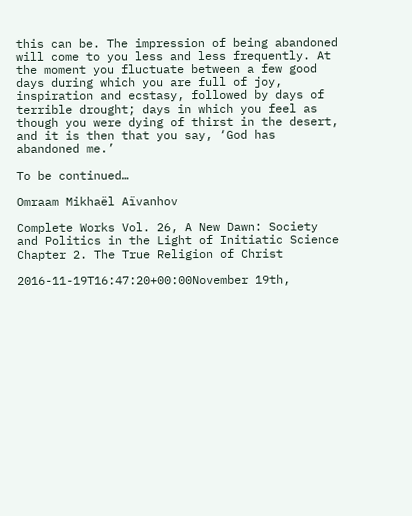this can be. The impression of being abandoned will come to you less and less frequently. At the moment you fluctuate between a few good days during which you are full of joy, inspiration and ecstasy, followed by days of terrible drought; days in which you feel as though you were dying of thirst in the desert, and it is then that you say, ‘God has abandoned me.’

To be continued…

Omraam Mikhaël Aïvanhov

Complete Works Vol. 26, A New Dawn: Society and Politics in the Light of Initiatic Science
Chapter 2. The True Religion of Christ

2016-11-19T16:47:20+00:00November 19th,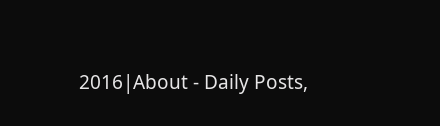2016|About - Daily Posts,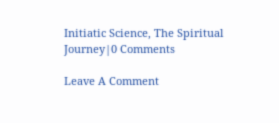Initiatic Science, The Spiritual Journey|0 Comments

Leave A Comment